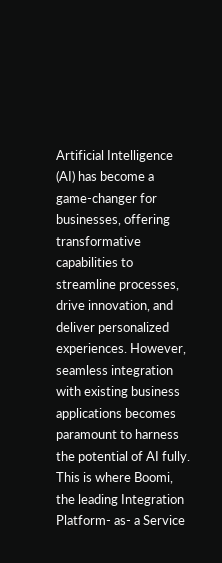Artificial Intelligence (AI) has become a game-changer for businesses, offering transformative capabilities to streamline processes, drive innovation, and deliver personalized experiences. However, seamless integration with existing business applications becomes paramount to harness the potential of AI fully. This is where Boomi, the leading Integration Platform- as- a Service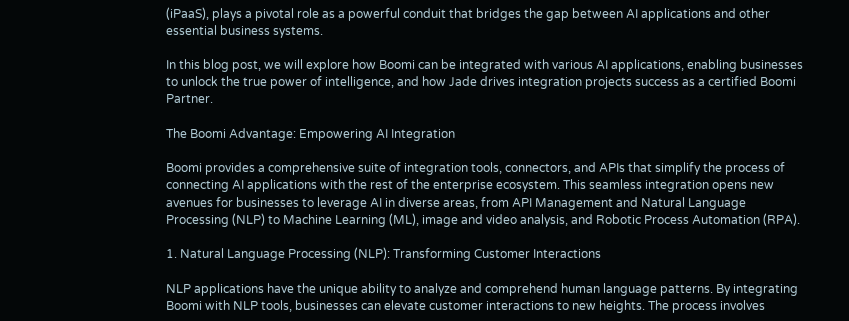(iPaaS), plays a pivotal role as a powerful conduit that bridges the gap between AI applications and other essential business systems.

In this blog post, we will explore how Boomi can be integrated with various AI applications, enabling businesses to unlock the true power of intelligence, and how Jade drives integration projects success as a certified Boomi Partner.

The Boomi Advantage: Empowering AI Integration

Boomi provides a comprehensive suite of integration tools, connectors, and APIs that simplify the process of connecting AI applications with the rest of the enterprise ecosystem. This seamless integration opens new avenues for businesses to leverage AI in diverse areas, from API Management and Natural Language Processing (NLP) to Machine Learning (ML), image and video analysis, and Robotic Process Automation (RPA).

1. Natural Language Processing (NLP): Transforming Customer Interactions

NLP applications have the unique ability to analyze and comprehend human language patterns. By integrating Boomi with NLP tools, businesses can elevate customer interactions to new heights. The process involves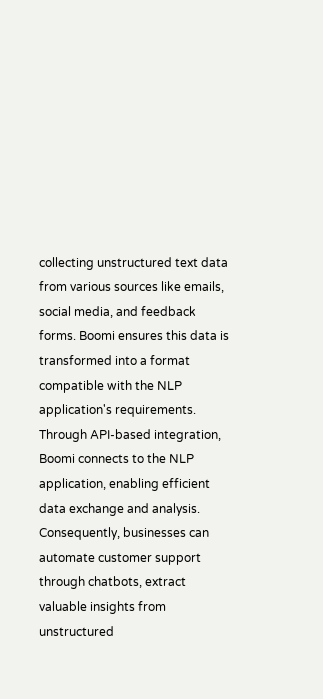collecting unstructured text data from various sources like emails, social media, and feedback forms. Boomi ensures this data is transformed into a format compatible with the NLP application's requirements. Through API-based integration, Boomi connects to the NLP application, enabling efficient data exchange and analysis. Consequently, businesses can automate customer support through chatbots, extract valuable insights from unstructured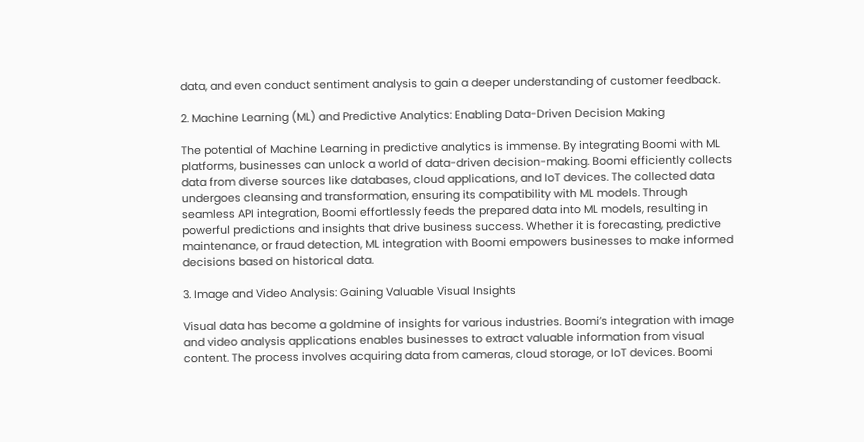data, and even conduct sentiment analysis to gain a deeper understanding of customer feedback.

2. Machine Learning (ML) and Predictive Analytics: Enabling Data-Driven Decision Making

The potential of Machine Learning in predictive analytics is immense. By integrating Boomi with ML platforms, businesses can unlock a world of data-driven decision-making. Boomi efficiently collects data from diverse sources like databases, cloud applications, and IoT devices. The collected data undergoes cleansing and transformation, ensuring its compatibility with ML models. Through seamless API integration, Boomi effortlessly feeds the prepared data into ML models, resulting in powerful predictions and insights that drive business success. Whether it is forecasting, predictive maintenance, or fraud detection, ML integration with Boomi empowers businesses to make informed decisions based on historical data.

3. Image and Video Analysis: Gaining Valuable Visual Insights

Visual data has become a goldmine of insights for various industries. Boomi’s integration with image and video analysis applications enables businesses to extract valuable information from visual content. The process involves acquiring data from cameras, cloud storage, or IoT devices. Boomi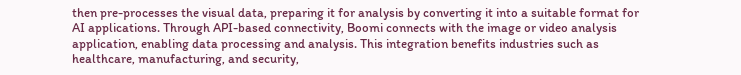then pre-processes the visual data, preparing it for analysis by converting it into a suitable format for AI applications. Through API-based connectivity, Boomi connects with the image or video analysis application, enabling data processing and analysis. This integration benefits industries such as healthcare, manufacturing, and security,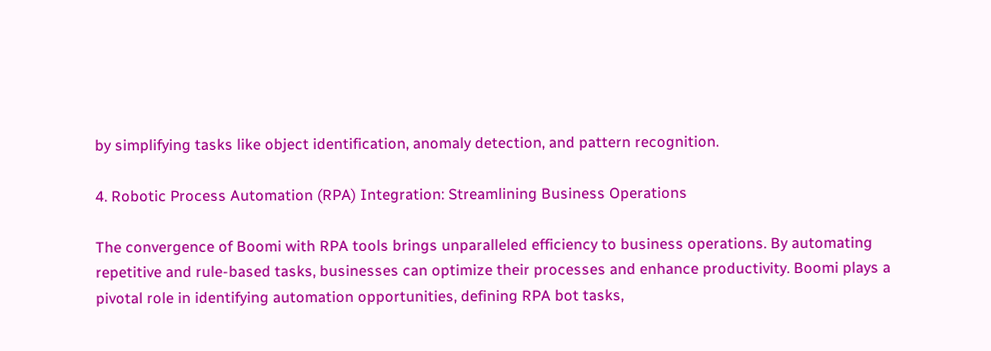by simplifying tasks like object identification, anomaly detection, and pattern recognition.

4. Robotic Process Automation (RPA) Integration: Streamlining Business Operations

The convergence of Boomi with RPA tools brings unparalleled efficiency to business operations. By automating repetitive and rule-based tasks, businesses can optimize their processes and enhance productivity. Boomi plays a pivotal role in identifying automation opportunities, defining RPA bot tasks,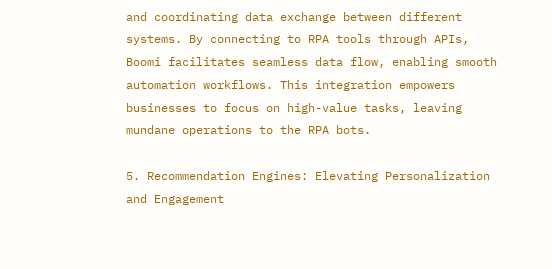and coordinating data exchange between different systems. By connecting to RPA tools through APIs, Boomi facilitates seamless data flow, enabling smooth automation workflows. This integration empowers businesses to focus on high-value tasks, leaving mundane operations to the RPA bots.

5. Recommendation Engines: Elevating Personalization and Engagement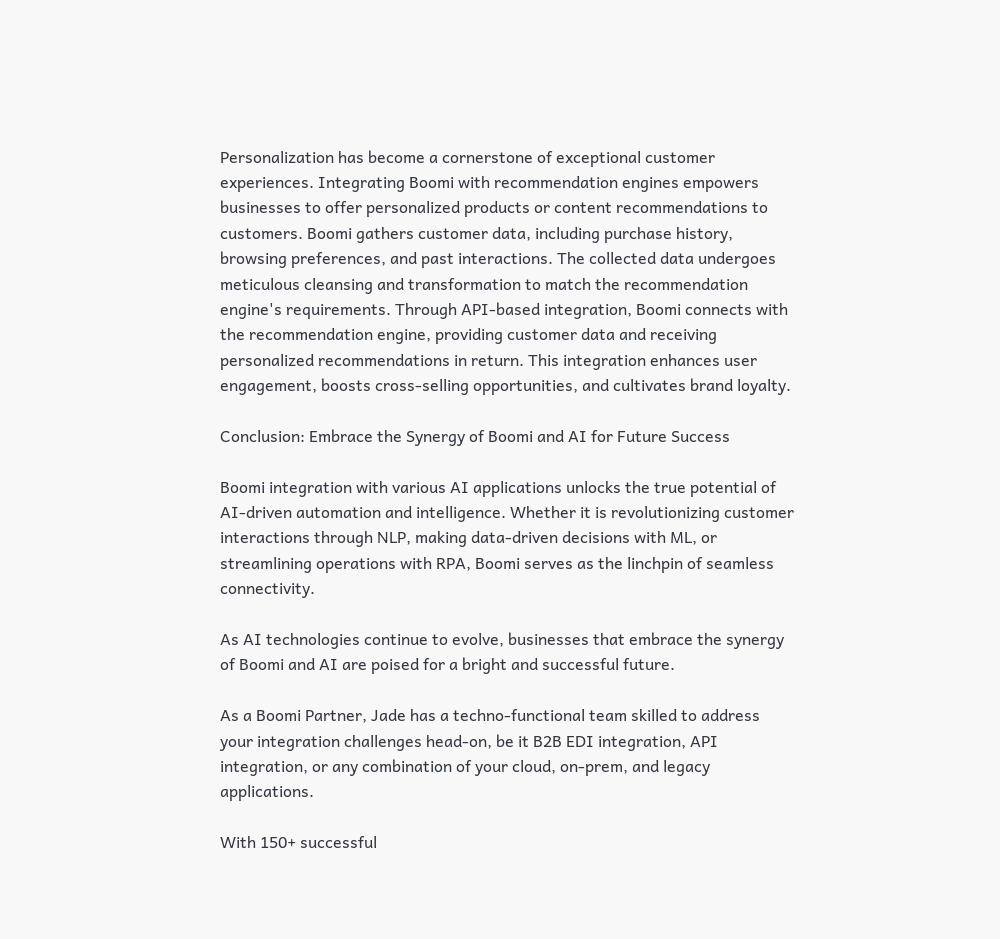Personalization has become a cornerstone of exceptional customer experiences. Integrating Boomi with recommendation engines empowers businesses to offer personalized products or content recommendations to customers. Boomi gathers customer data, including purchase history, browsing preferences, and past interactions. The collected data undergoes meticulous cleansing and transformation to match the recommendation engine's requirements. Through API-based integration, Boomi connects with the recommendation engine, providing customer data and receiving personalized recommendations in return. This integration enhances user engagement, boosts cross-selling opportunities, and cultivates brand loyalty.

Conclusion: Embrace the Synergy of Boomi and AI for Future Success

Boomi integration with various AI applications unlocks the true potential of AI-driven automation and intelligence. Whether it is revolutionizing customer interactions through NLP, making data-driven decisions with ML, or streamlining operations with RPA, Boomi serves as the linchpin of seamless connectivity.

As AI technologies continue to evolve, businesses that embrace the synergy of Boomi and AI are poised for a bright and successful future.

As a Boomi Partner, Jade has a techno-functional team skilled to address your integration challenges head-on, be it B2B EDI integration, API integration, or any combination of your cloud, on-prem, and legacy applications.

With 150+ successful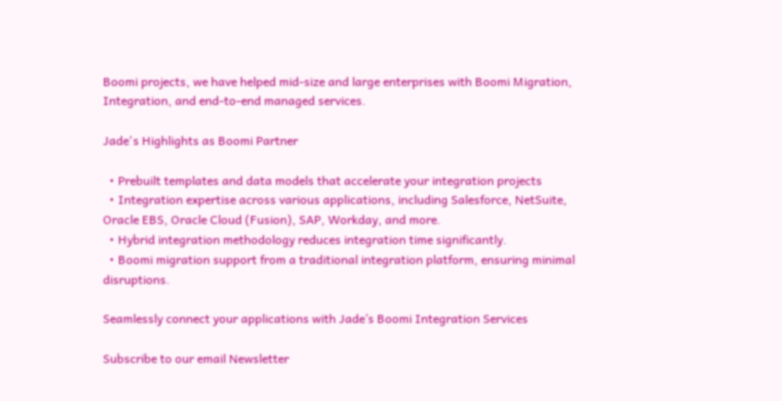Boomi projects, we have helped mid-size and large enterprises with Boomi Migration, Integration, and end-to-end managed services.

Jade's Highlights as Boomi Partner

  • Prebuilt templates and data models that accelerate your integration projects
  • Integration expertise across various applications, including Salesforce, NetSuite, Oracle EBS, Oracle Cloud (Fusion), SAP, Workday, and more.
  • Hybrid integration methodology reduces integration time significantly.
  • Boomi migration support from a traditional integration platform, ensuring minimal disruptions.

Seamlessly connect your applications with Jade’s Boomi Integration Services

Subscribe to our email Newsletter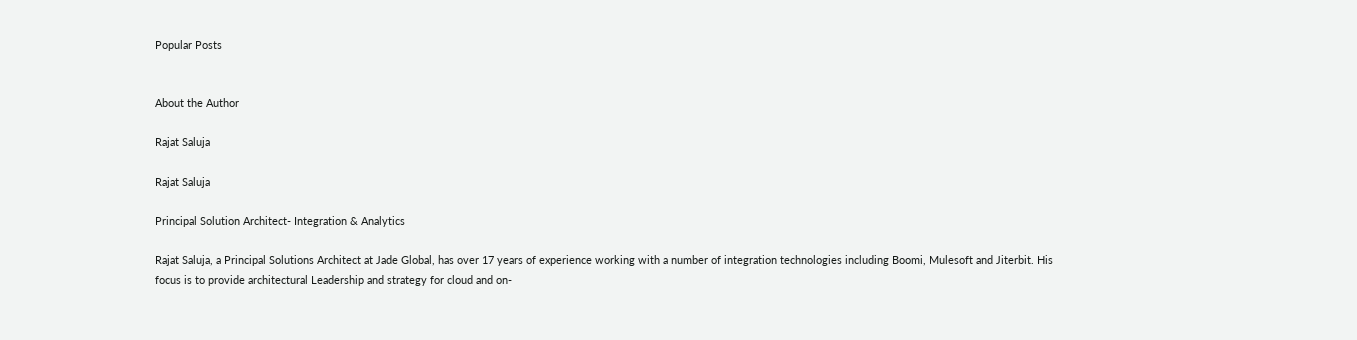Popular Posts


About the Author

Rajat Saluja

Rajat Saluja

Principal Solution Architect- Integration & Analytics

Rajat Saluja, a Principal Solutions Architect at Jade Global, has over 17 years of experience working with a number of integration technologies including Boomi, Mulesoft and Jiterbit. His focus is to provide architectural Leadership and strategy for cloud and on-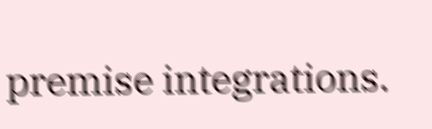premise integrations.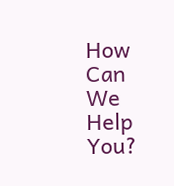How Can We Help You?